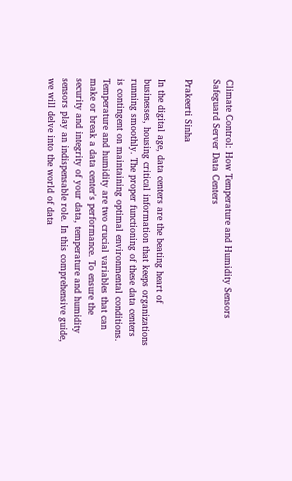Climate Control: How Temperature and Humidity Sensors Safeguard Server Data Centers

Prakeerti Sinha

In the digital age, data centers are the beating heart of businesses, housing critical information that keeps organizations running smoothly. The proper functioning of these data centers is contingent on maintaining optimal environmental conditions. Temperature and humidity are two crucial variables that can make or break a data center's performance. To ensure the security and integrity of your data, temperature and humidity sensors play an indispensable role. In this comprehensive guide, we will delve into the world of data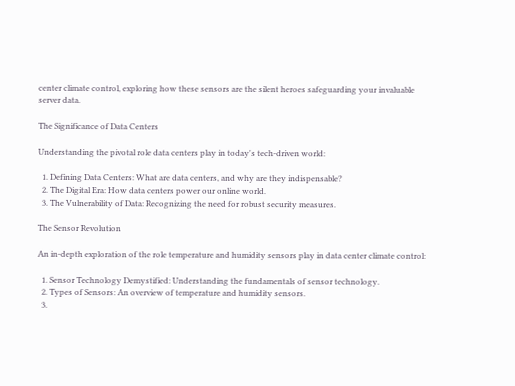center climate control, exploring how these sensors are the silent heroes safeguarding your invaluable server data.

The Significance of Data Centers

Understanding the pivotal role data centers play in today's tech-driven world:

  1. Defining Data Centers: What are data centers, and why are they indispensable?
  2. The Digital Era: How data centers power our online world.
  3. The Vulnerability of Data: Recognizing the need for robust security measures.

The Sensor Revolution

An in-depth exploration of the role temperature and humidity sensors play in data center climate control:

  1. Sensor Technology Demystified: Understanding the fundamentals of sensor technology.
  2. Types of Sensors: An overview of temperature and humidity sensors.
  3.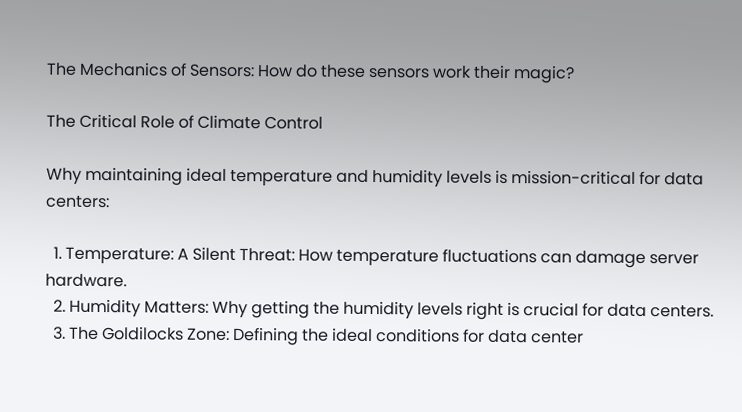The Mechanics of Sensors: How do these sensors work their magic?

The Critical Role of Climate Control

Why maintaining ideal temperature and humidity levels is mission-critical for data centers:

  1. Temperature: A Silent Threat: How temperature fluctuations can damage server hardware.
  2. Humidity Matters: Why getting the humidity levels right is crucial for data centers.
  3. The Goldilocks Zone: Defining the ideal conditions for data center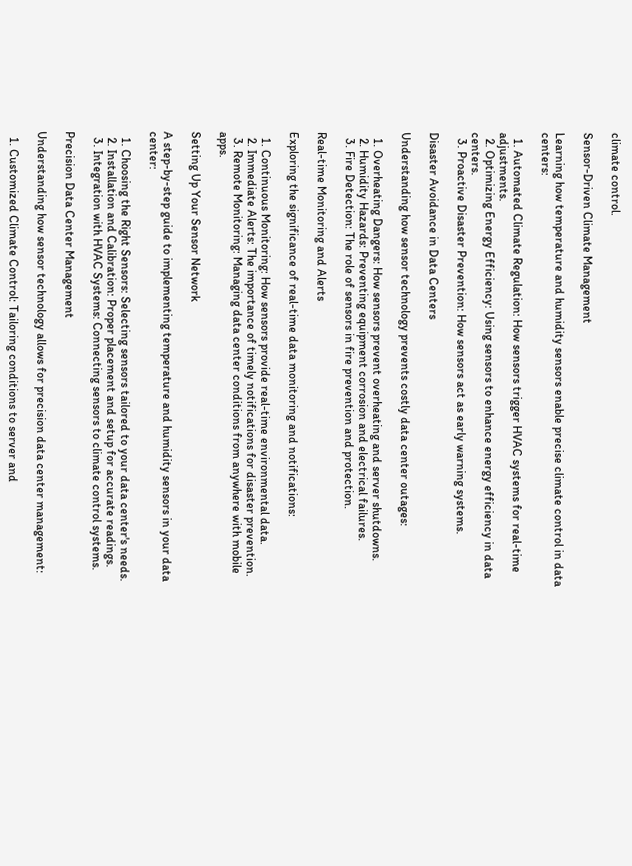climate control.

Sensor-Driven Climate Management

Learning how temperature and humidity sensors enable precise climate control in data centers:

  1. Automated Climate Regulation: How sensors trigger HVAC systems for real-time adjustments.
  2. Optimizing Energy Efficiency: Using sensors to enhance energy efficiency in data centers.
  3. Proactive Disaster Prevention: How sensors act as early warning systems.

Disaster Avoidance in Data Centers

Understanding how sensor technology prevents costly data center outages:

  1. Overheating Dangers: How sensors prevent overheating and server shutdowns.
  2. Humidity Hazards: Preventing equipment corrosion and electrical failures.
  3. Fire Detection: The role of sensors in fire prevention and protection.

Real-time Monitoring and Alerts

Exploring the significance of real-time data monitoring and notifications:

  1. Continuous Monitoring: How sensors provide real-time environmental data.
  2. Immediate Alerts: The importance of timely notifications for disaster prevention.
  3. Remote Monitoring: Managing data center conditions from anywhere with mobile apps.

Setting Up Your Sensor Network

A step-by-step guide to implementing temperature and humidity sensors in your data center:

  1. Choosing the Right Sensors: Selecting sensors tailored to your data center's needs.
  2. Installation and Calibration: Proper placement and setup for accurate readings.
  3. Integration with HVAC Systems: Connecting sensors to climate control systems.

Precision Data Center Management

Understanding how sensor technology allows for precision data center management:

  1. Customized Climate Control: Tailoring conditions to server and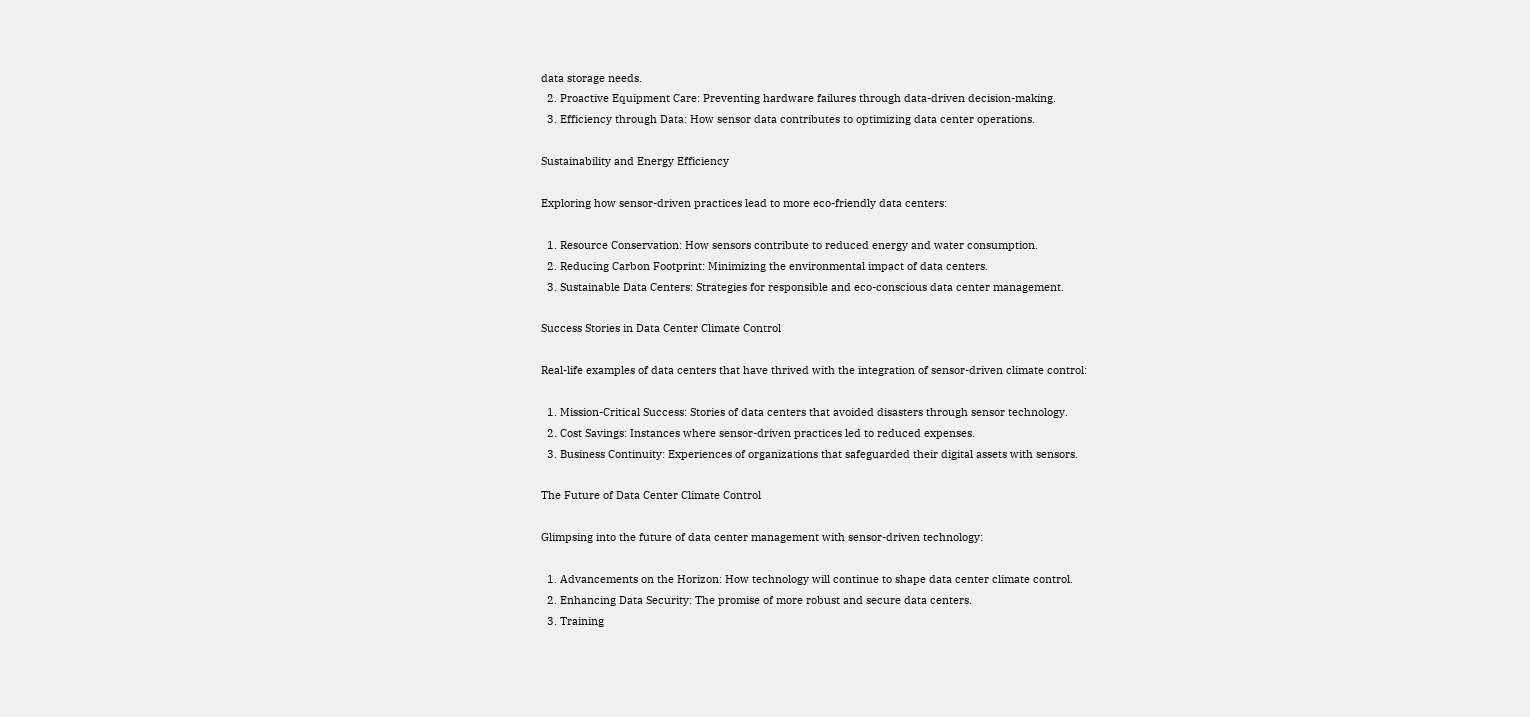data storage needs.
  2. Proactive Equipment Care: Preventing hardware failures through data-driven decision-making.
  3. Efficiency through Data: How sensor data contributes to optimizing data center operations.

Sustainability and Energy Efficiency

Exploring how sensor-driven practices lead to more eco-friendly data centers:

  1. Resource Conservation: How sensors contribute to reduced energy and water consumption.
  2. Reducing Carbon Footprint: Minimizing the environmental impact of data centers.
  3. Sustainable Data Centers: Strategies for responsible and eco-conscious data center management.

Success Stories in Data Center Climate Control

Real-life examples of data centers that have thrived with the integration of sensor-driven climate control:

  1. Mission-Critical Success: Stories of data centers that avoided disasters through sensor technology.
  2. Cost Savings: Instances where sensor-driven practices led to reduced expenses.
  3. Business Continuity: Experiences of organizations that safeguarded their digital assets with sensors.

The Future of Data Center Climate Control

Glimpsing into the future of data center management with sensor-driven technology:

  1. Advancements on the Horizon: How technology will continue to shape data center climate control.
  2. Enhancing Data Security: The promise of more robust and secure data centers.
  3. Training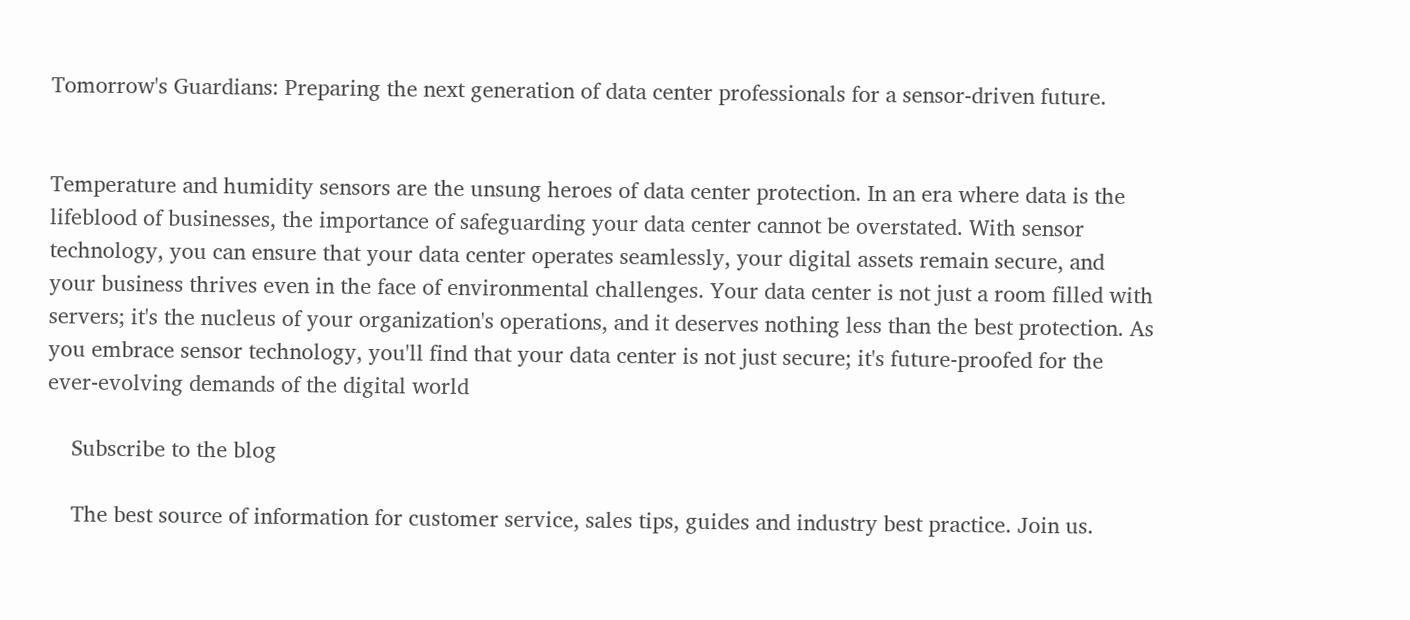Tomorrow's Guardians: Preparing the next generation of data center professionals for a sensor-driven future.


Temperature and humidity sensors are the unsung heroes of data center protection. In an era where data is the lifeblood of businesses, the importance of safeguarding your data center cannot be overstated. With sensor technology, you can ensure that your data center operates seamlessly, your digital assets remain secure, and your business thrives even in the face of environmental challenges. Your data center is not just a room filled with servers; it's the nucleus of your organization's operations, and it deserves nothing less than the best protection. As you embrace sensor technology, you'll find that your data center is not just secure; it's future-proofed for the ever-evolving demands of the digital world

    Subscribe to the blog

    The best source of information for customer service, sales tips, guides and industry best practice. Join us.